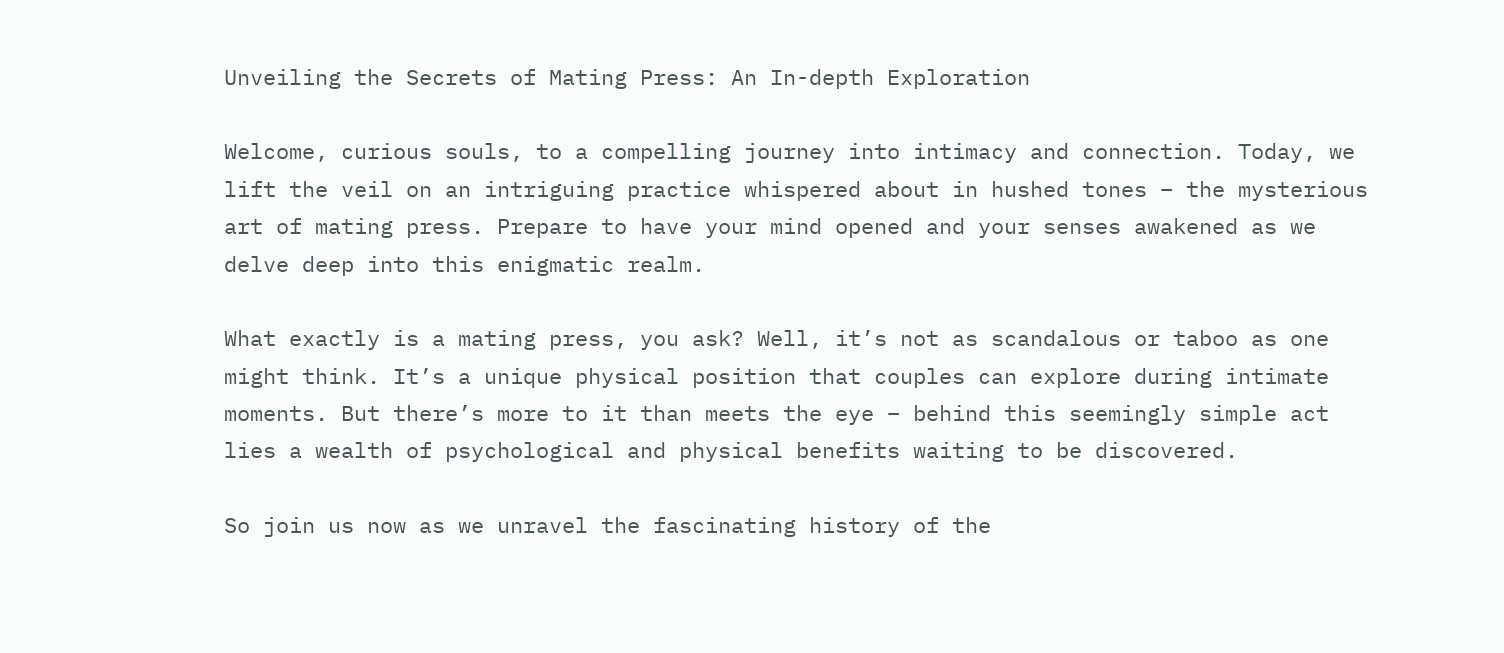Unveiling the Secrets of Mating Press: An In-depth Exploration

Welcome, curious souls, to a compelling journey into intimacy and connection. Today, we lift the veil on an intriguing practice whispered about in hushed tones – the mysterious art of mating press. Prepare to have your mind opened and your senses awakened as we delve deep into this enigmatic realm.

What exactly is a mating press, you ask? Well, it’s not as scandalous or taboo as one might think. It’s a unique physical position that couples can explore during intimate moments. But there’s more to it than meets the eye – behind this seemingly simple act lies a wealth of psychological and physical benefits waiting to be discovered.

So join us now as we unravel the fascinating history of the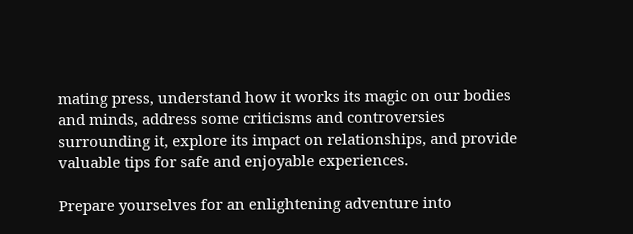mating press, understand how it works its magic on our bodies and minds, address some criticisms and controversies surrounding it, explore its impact on relationships, and provide valuable tips for safe and enjoyable experiences.

Prepare yourselves for an enlightening adventure into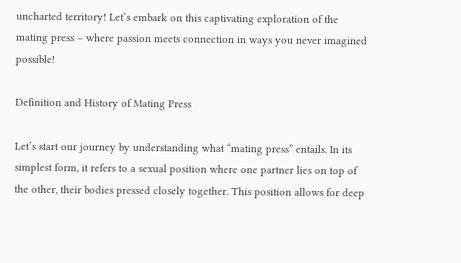uncharted territory! Let’s embark on this captivating exploration of the mating press – where passion meets connection in ways you never imagined possible!

Definition and History of Mating Press

Let’s start our journey by understanding what “mating press” entails. In its simplest form, it refers to a sexual position where one partner lies on top of the other, their bodies pressed closely together. This position allows for deep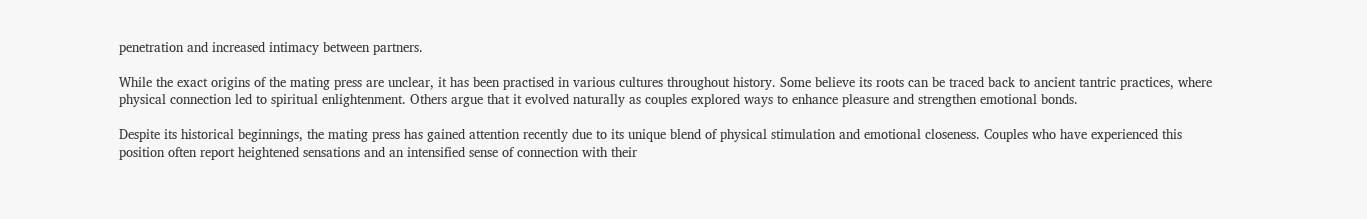penetration and increased intimacy between partners.

While the exact origins of the mating press are unclear, it has been practised in various cultures throughout history. Some believe its roots can be traced back to ancient tantric practices, where physical connection led to spiritual enlightenment. Others argue that it evolved naturally as couples explored ways to enhance pleasure and strengthen emotional bonds.

Despite its historical beginnings, the mating press has gained attention recently due to its unique blend of physical stimulation and emotional closeness. Couples who have experienced this position often report heightened sensations and an intensified sense of connection with their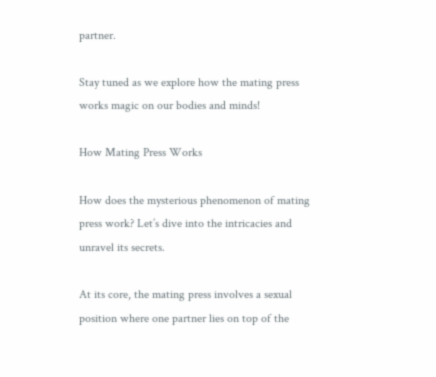partner.

Stay tuned as we explore how the mating press works magic on our bodies and minds!

How Mating Press Works

How does the mysterious phenomenon of mating press work? Let’s dive into the intricacies and unravel its secrets.

At its core, the mating press involves a sexual position where one partner lies on top of the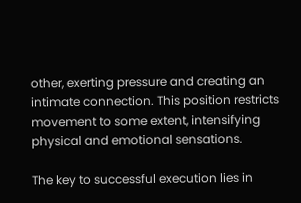other, exerting pressure and creating an intimate connection. This position restricts movement to some extent, intensifying physical and emotional sensations.

The key to successful execution lies in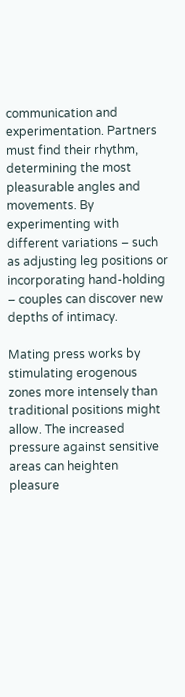communication and experimentation. Partners must find their rhythm, determining the most pleasurable angles and movements. By experimenting with different variations – such as adjusting leg positions or incorporating hand-holding – couples can discover new depths of intimacy.

Mating press works by stimulating erogenous zones more intensely than traditional positions might allow. The increased pressure against sensitive areas can heighten pleasure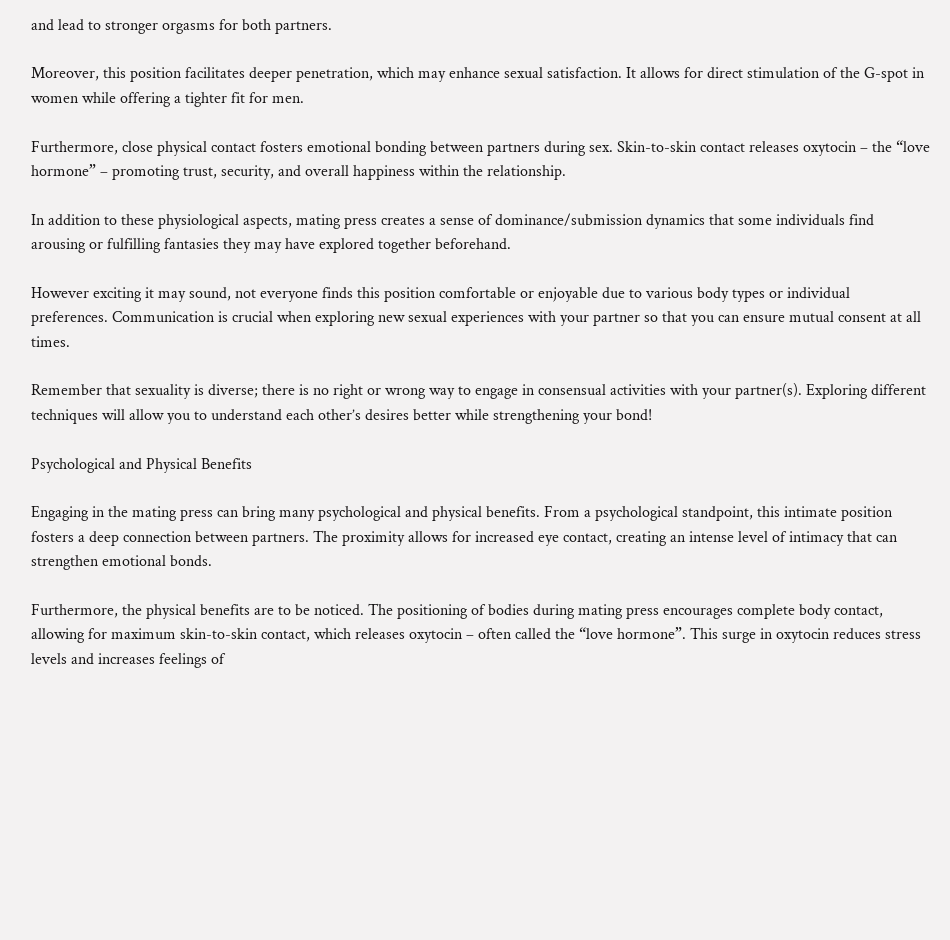and lead to stronger orgasms for both partners.

Moreover, this position facilitates deeper penetration, which may enhance sexual satisfaction. It allows for direct stimulation of the G-spot in women while offering a tighter fit for men.

Furthermore, close physical contact fosters emotional bonding between partners during sex. Skin-to-skin contact releases oxytocin – the “love hormone” – promoting trust, security, and overall happiness within the relationship.

In addition to these physiological aspects, mating press creates a sense of dominance/submission dynamics that some individuals find arousing or fulfilling fantasies they may have explored together beforehand.

However exciting it may sound, not everyone finds this position comfortable or enjoyable due to various body types or individual preferences. Communication is crucial when exploring new sexual experiences with your partner so that you can ensure mutual consent at all times.

Remember that sexuality is diverse; there is no right or wrong way to engage in consensual activities with your partner(s). Exploring different techniques will allow you to understand each other’s desires better while strengthening your bond!

Psychological and Physical Benefits

Engaging in the mating press can bring many psychological and physical benefits. From a psychological standpoint, this intimate position fosters a deep connection between partners. The proximity allows for increased eye contact, creating an intense level of intimacy that can strengthen emotional bonds.

Furthermore, the physical benefits are to be noticed. The positioning of bodies during mating press encourages complete body contact, allowing for maximum skin-to-skin contact, which releases oxytocin – often called the “love hormone”. This surge in oxytocin reduces stress levels and increases feelings of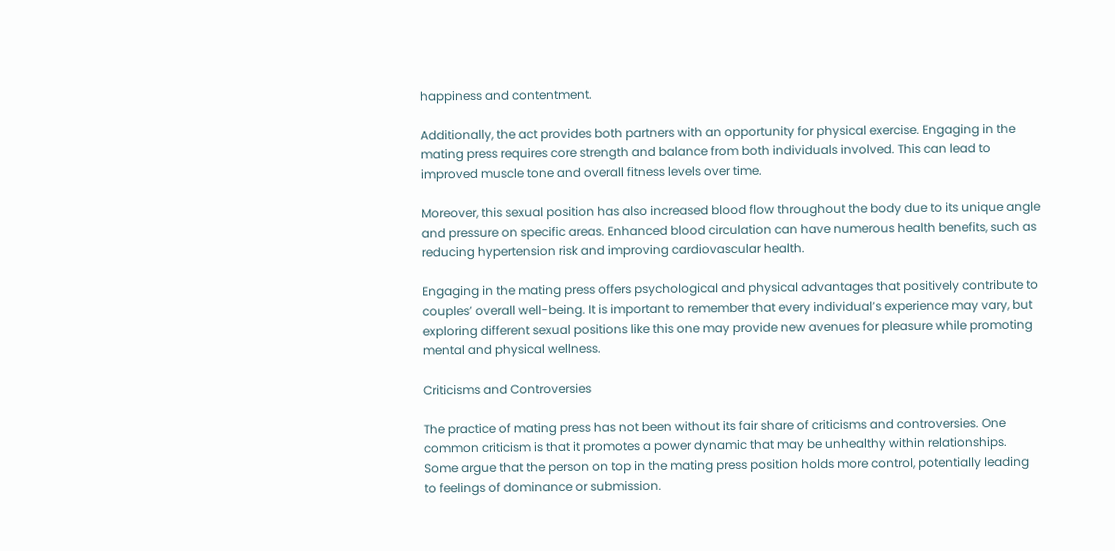happiness and contentment.

Additionally, the act provides both partners with an opportunity for physical exercise. Engaging in the mating press requires core strength and balance from both individuals involved. This can lead to improved muscle tone and overall fitness levels over time.

Moreover, this sexual position has also increased blood flow throughout the body due to its unique angle and pressure on specific areas. Enhanced blood circulation can have numerous health benefits, such as reducing hypertension risk and improving cardiovascular health.

Engaging in the mating press offers psychological and physical advantages that positively contribute to couples’ overall well-being. It is important to remember that every individual’s experience may vary, but exploring different sexual positions like this one may provide new avenues for pleasure while promoting mental and physical wellness.

Criticisms and Controversies

The practice of mating press has not been without its fair share of criticisms and controversies. One common criticism is that it promotes a power dynamic that may be unhealthy within relationships. Some argue that the person on top in the mating press position holds more control, potentially leading to feelings of dominance or submission.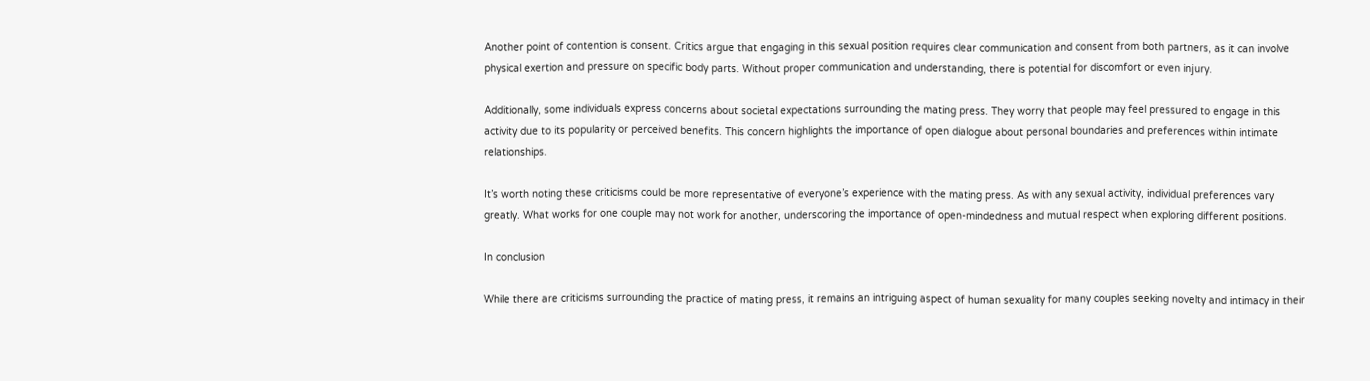Another point of contention is consent. Critics argue that engaging in this sexual position requires clear communication and consent from both partners, as it can involve physical exertion and pressure on specific body parts. Without proper communication and understanding, there is potential for discomfort or even injury.

Additionally, some individuals express concerns about societal expectations surrounding the mating press. They worry that people may feel pressured to engage in this activity due to its popularity or perceived benefits. This concern highlights the importance of open dialogue about personal boundaries and preferences within intimate relationships.

It’s worth noting these criticisms could be more representative of everyone’s experience with the mating press. As with any sexual activity, individual preferences vary greatly. What works for one couple may not work for another, underscoring the importance of open-mindedness and mutual respect when exploring different positions.

In conclusion

While there are criticisms surrounding the practice of mating press, it remains an intriguing aspect of human sexuality for many couples seeking novelty and intimacy in their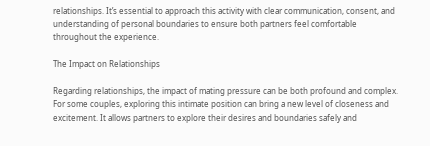relationships. It’s essential to approach this activity with clear communication, consent, and understanding of personal boundaries to ensure both partners feel comfortable throughout the experience.

The Impact on Relationships

Regarding relationships, the impact of mating pressure can be both profound and complex. For some couples, exploring this intimate position can bring a new level of closeness and excitement. It allows partners to explore their desires and boundaries safely and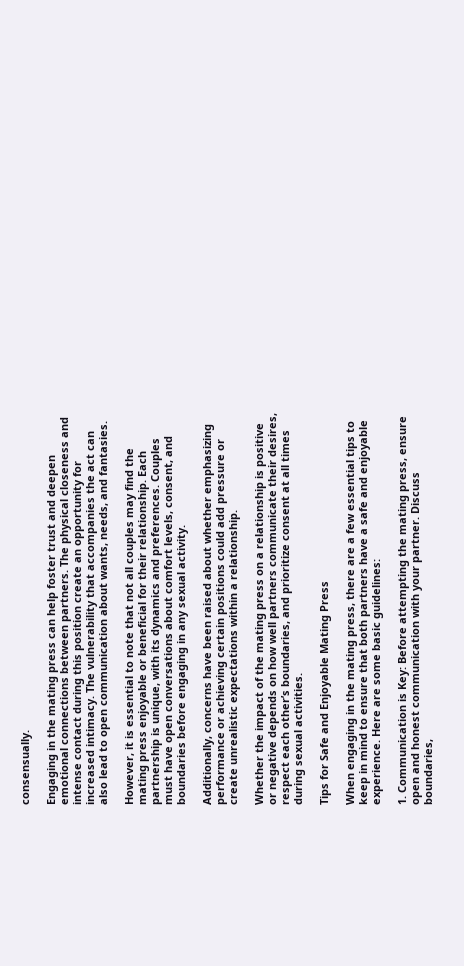consensually.

Engaging in the mating press can help foster trust and deepen emotional connections between partners. The physical closeness and intense contact during this position create an opportunity for increased intimacy. The vulnerability that accompanies the act can also lead to open communication about wants, needs, and fantasies.

However, it is essential to note that not all couples may find the mating press enjoyable or beneficial for their relationship. Each partnership is unique, with its dynamics and preferences. Couples must have open conversations about comfort levels, consent, and boundaries before engaging in any sexual activity.

Additionally, concerns have been raised about whether emphasizing performance or achieving certain positions could add pressure or create unrealistic expectations within a relationship.

Whether the impact of the mating press on a relationship is positive or negative depends on how well partners communicate their desires, respect each other’s boundaries, and prioritize consent at all times during sexual activities.

Tips for Safe and Enjoyable Mating Press

When engaging in the mating press, there are a few essential tips to keep in mind to ensure that both partners have a safe and enjoyable experience. Here are some basic guidelines:

1. Communication is Key: Before attempting the mating press, ensure open and honest communication with your partner. Discuss boundaries,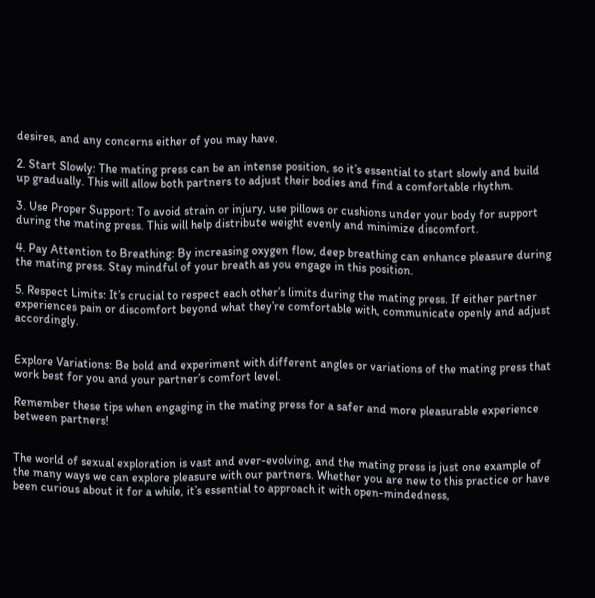desires, and any concerns either of you may have.

2. Start Slowly: The mating press can be an intense position, so it’s essential to start slowly and build up gradually. This will allow both partners to adjust their bodies and find a comfortable rhythm.

3. Use Proper Support: To avoid strain or injury, use pillows or cushions under your body for support during the mating press. This will help distribute weight evenly and minimize discomfort.

4. Pay Attention to Breathing: By increasing oxygen flow, deep breathing can enhance pleasure during the mating press. Stay mindful of your breath as you engage in this position.

5. Respect Limits: It’s crucial to respect each other’s limits during the mating press. If either partner experiences pain or discomfort beyond what they’re comfortable with, communicate openly and adjust accordingly.


Explore Variations: Be bold and experiment with different angles or variations of the mating press that work best for you and your partner’s comfort level.

Remember these tips when engaging in the mating press for a safer and more pleasurable experience between partners!


The world of sexual exploration is vast and ever-evolving, and the mating press is just one example of the many ways we can explore pleasure with our partners. Whether you are new to this practice or have been curious about it for a while, it’s essential to approach it with open-mindedness,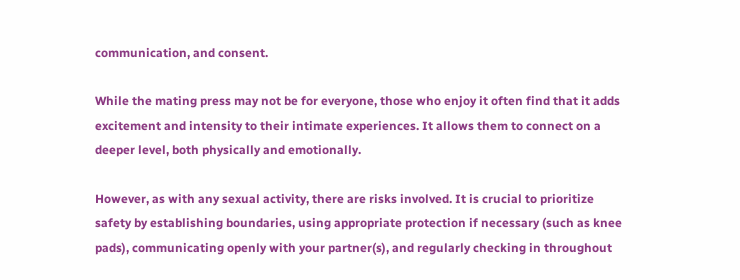communication, and consent.

While the mating press may not be for everyone, those who enjoy it often find that it adds excitement and intensity to their intimate experiences. It allows them to connect on a deeper level, both physically and emotionally.

However, as with any sexual activity, there are risks involved. It is crucial to prioritize safety by establishing boundaries, using appropriate protection if necessary (such as knee pads), communicating openly with your partner(s), and regularly checking in throughout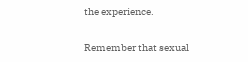the experience.

Remember that sexual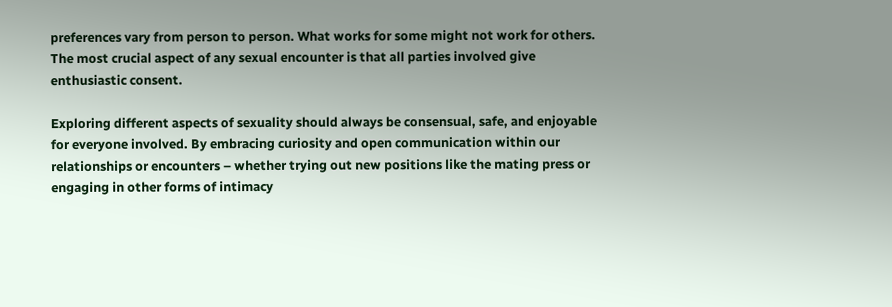preferences vary from person to person. What works for some might not work for others. The most crucial aspect of any sexual encounter is that all parties involved give enthusiastic consent.

Exploring different aspects of sexuality should always be consensual, safe, and enjoyable for everyone involved. By embracing curiosity and open communication within our relationships or encounters – whether trying out new positions like the mating press or engaging in other forms of intimacy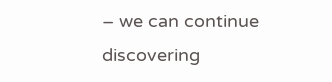– we can continue discovering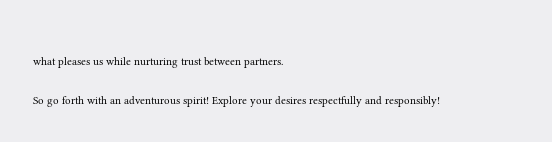what pleases us while nurturing trust between partners.

So go forth with an adventurous spirit! Explore your desires respectfully and responsibly!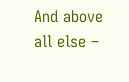And above all else –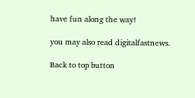have fun along the way!

you may also read digitalfastnews.

Back to top button